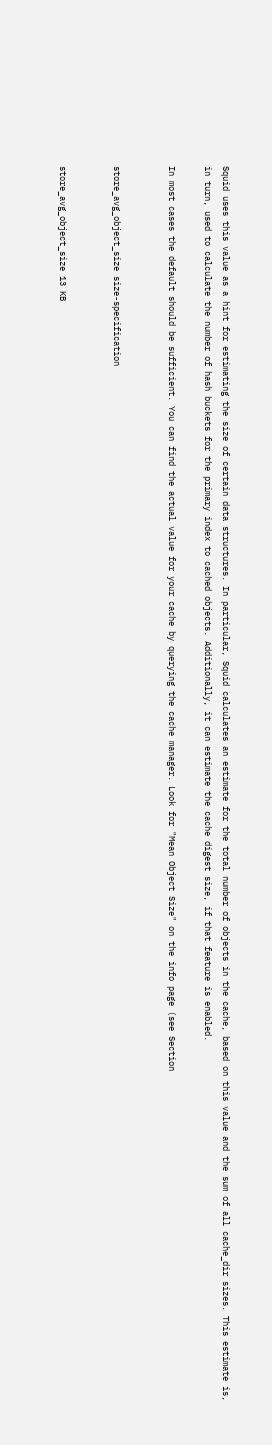Squid uses this value as a hint for estimating the size of certain data structures. In particular, Squid calculates an estimate for the total number of objects in the cache, based on this value and the sum of all cache_dir sizes. This estimate is, in turn, used to calculate the number of hash buckets for the primary index to cached objects. Additionally, it can estimate the cache digest size, if that feature is enabled.

In most cases the default should be sufficient. You can find the actual value for your cache by querying the cache manager. Look for "Mean Object Size" on the info page (see Section


store_avg_object_size size-specification


store_avg_object_size 13 KB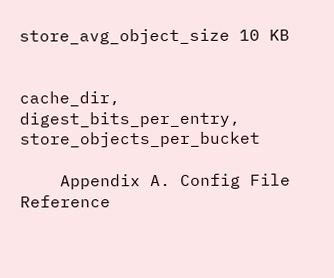store_avg_object_size 10 KB


cache_dir, digest_bits_per_entry, store_objects_per_bucket

    Appendix A. Config File Reference